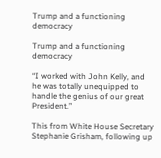Trump and a functioning democracy

Trump and a functioning democracy

“I worked with John Kelly, and he was totally unequipped to handle the genius of our great President.”

This from White House Secretary Stephanie Grisham, following up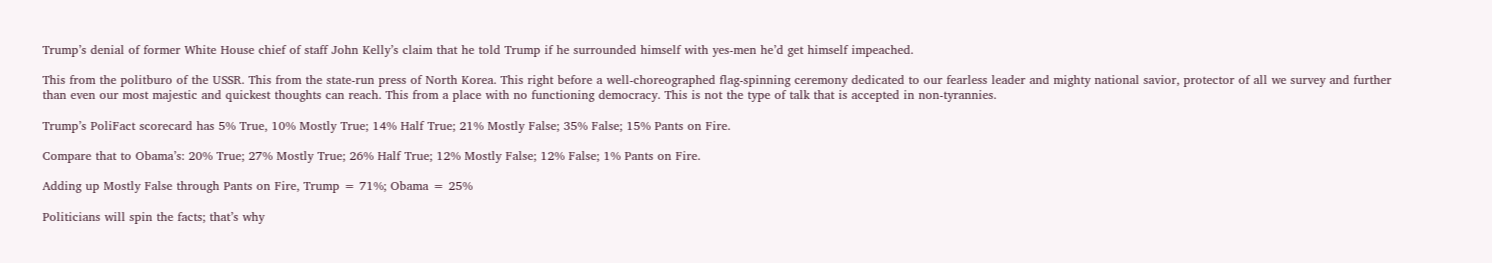Trump’s denial of former White House chief of staff John Kelly’s claim that he told Trump if he surrounded himself with yes-men he’d get himself impeached.

This from the politburo of the USSR. This from the state-run press of North Korea. This right before a well-choreographed flag-spinning ceremony dedicated to our fearless leader and mighty national savior, protector of all we survey and further than even our most majestic and quickest thoughts can reach. This from a place with no functioning democracy. This is not the type of talk that is accepted in non-tyrannies.

Trump’s PoliFact scorecard has 5% True, 10% Mostly True; 14% Half True; 21% Mostly False; 35% False; 15% Pants on Fire.

Compare that to Obama’s: 20% True; 27% Mostly True; 26% Half True; 12% Mostly False; 12% False; 1% Pants on Fire.

Adding up Mostly False through Pants on Fire, Trump = 71%; Obama = 25%

Politicians will spin the facts; that’s why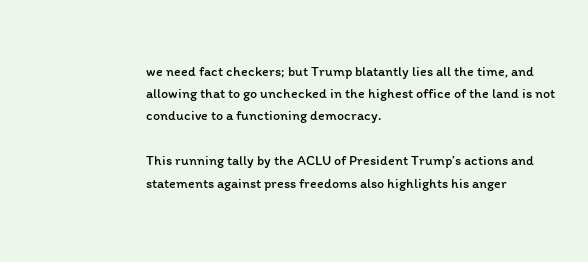we need fact checkers; but Trump blatantly lies all the time, and allowing that to go unchecked in the highest office of the land is not conducive to a functioning democracy.

This running tally by the ACLU of President Trump’s actions and statements against press freedoms also highlights his anger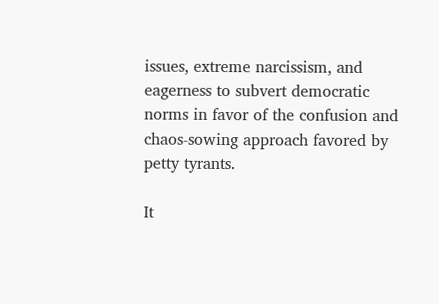issues, extreme narcissism, and eagerness to subvert democratic norms in favor of the confusion and chaos-sowing approach favored by petty tyrants.

It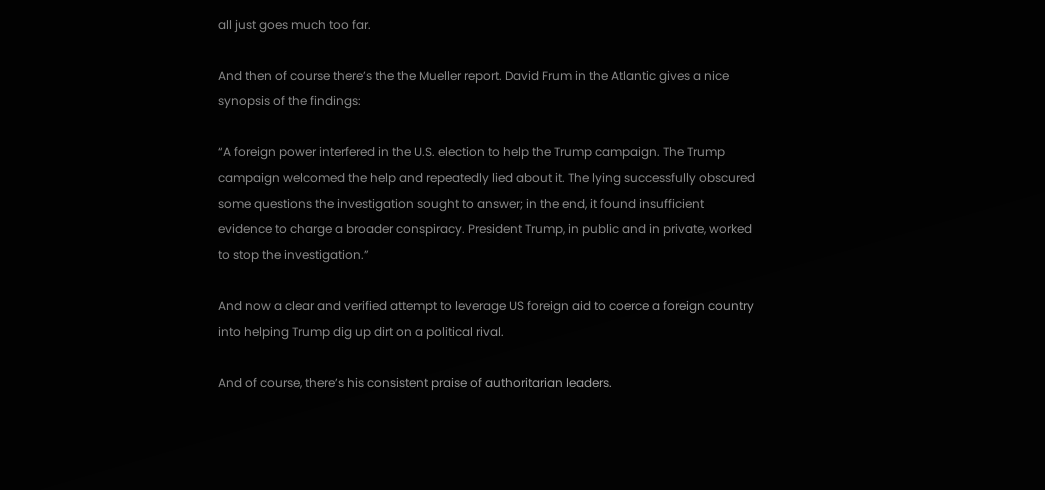all just goes much too far.

And then of course there’s the the Mueller report. David Frum in the Atlantic gives a nice synopsis of the findings:

“A foreign power interfered in the U.S. election to help the Trump campaign. The Trump campaign welcomed the help and repeatedly lied about it. The lying successfully obscured some questions the investigation sought to answer; in the end, it found insufficient evidence to charge a broader conspiracy. President Trump, in public and in private, worked to stop the investigation.”

And now a clear and verified attempt to leverage US foreign aid to coerce a foreign country into helping Trump dig up dirt on a political rival.

And of course, there’s his consistent praise of authoritarian leaders.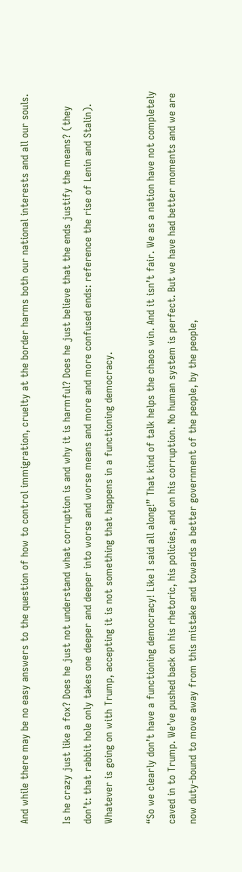And while there may be no easy answers to the question of how to control immigration, cruelty at the border harms both our national interests and all our souls.

Is he crazy just like a fox? Does he just not understand what corruption is and why it is harmful? Does he just believe that the ends justify the means? (they don’t: that rabbit hole only takes one deeper and deeper into worse and worse means and more and more confused ends: reference the rise of Lenin and Stalin). Whatever is going on with Trump, accepting it is not something that happens in a functioning democracy.

“So we clearly don’t have a functioning democracy! Like I said all along!” That kind of talk helps the chaos win. And it isn’t fair. We as a nation have not completely caved in to Trump. We’ve pushed back on his rhetoric, his policies, and on his corruption. No human system is perfect. But we have had better moments and we are now duty-bound to move away from this mistake and towards a better government of the people, by the people,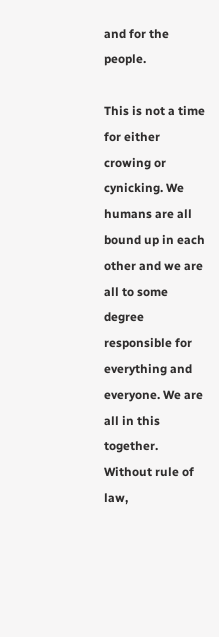and for the people.

This is not a time for either crowing or cynicking. We humans are all bound up in each other and we are all to some degree responsible for everything and everyone. We are all in this together. Without rule of law,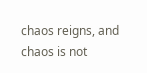chaos reigns, and chaos is not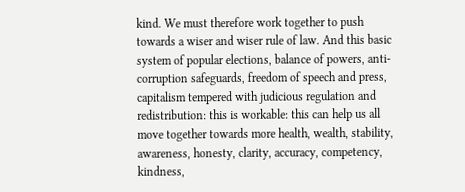kind. We must therefore work together to push towards a wiser and wiser rule of law. And this basic system of popular elections, balance of powers, anti-corruption safeguards, freedom of speech and press, capitalism tempered with judicious regulation and redistribution: this is workable: this can help us all move together towards more health, wealth, stability, awareness, honesty, clarity, accuracy, competency, kindness,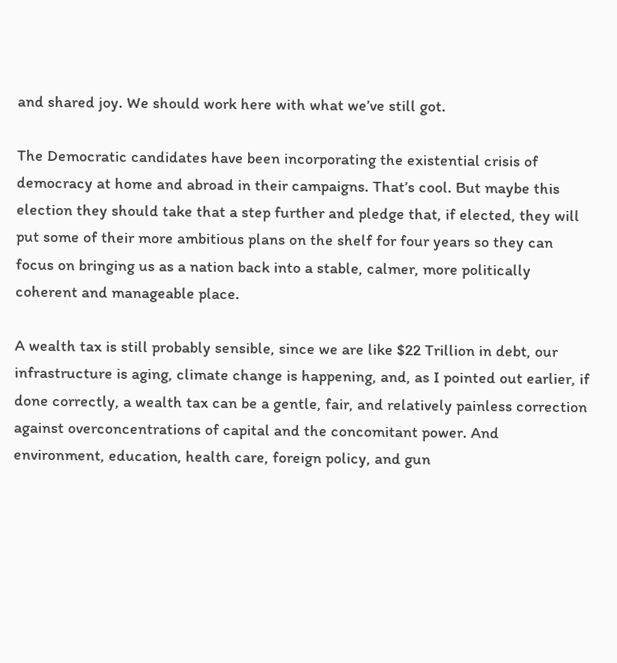and shared joy. We should work here with what we’ve still got.

The Democratic candidates have been incorporating the existential crisis of democracy at home and abroad in their campaigns. That’s cool. But maybe this election they should take that a step further and pledge that, if elected, they will put some of their more ambitious plans on the shelf for four years so they can focus on bringing us as a nation back into a stable, calmer, more politically coherent and manageable place.

A wealth tax is still probably sensible, since we are like $22 Trillion in debt, our infrastructure is aging, climate change is happening, and, as I pointed out earlier, if done correctly, a wealth tax can be a gentle, fair, and relatively painless correction against overconcentrations of capital and the concomitant power. And environment, education, health care, foreign policy, and gun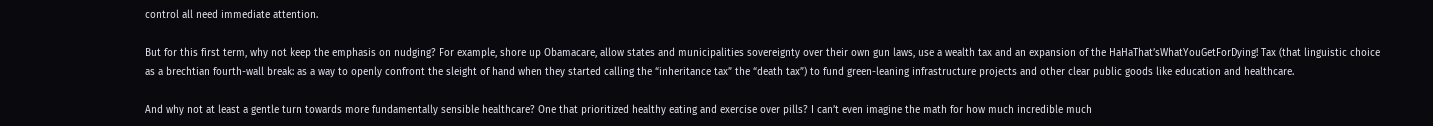control all need immediate attention.

But for this first term, why not keep the emphasis on nudging? For example, shore up Obamacare, allow states and municipalities sovereignty over their own gun laws, use a wealth tax and an expansion of the HaHaThat’sWhatYouGetForDying! Tax (that linguistic choice as a brechtian fourth-wall break: as a way to openly confront the sleight of hand when they started calling the “inheritance tax” the “death tax”) to fund green-leaning infrastructure projects and other clear public goods like education and healthcare.

And why not at least a gentle turn towards more fundamentally sensible healthcare? One that prioritized healthy eating and exercise over pills? I can’t even imagine the math for how much incredible much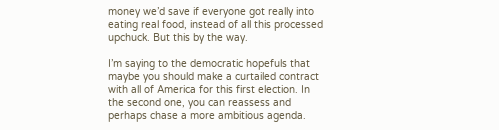money we’d save if everyone got really into eating real food, instead of all this processed upchuck. But this by the way.

I’m saying to the democratic hopefuls that maybe you should make a curtailed contract with all of America for this first election. In the second one, you can reassess and perhaps chase a more ambitious agenda.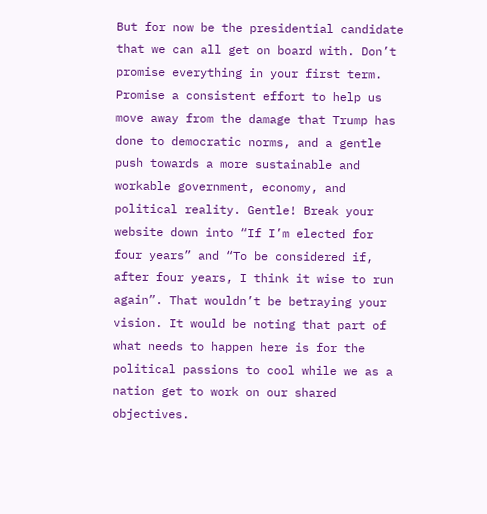But for now be the presidential candidate that we can all get on board with. Don’t promise everything in your first term. Promise a consistent effort to help us move away from the damage that Trump has done to democratic norms, and a gentle push towards a more sustainable and workable government, economy, and political reality. Gentle! Break your website down into “If I’m elected for four years” and “To be considered if, after four years, I think it wise to run again”. That wouldn’t be betraying your vision. It would be noting that part of what needs to happen here is for the political passions to cool while we as a nation get to work on our shared objectives.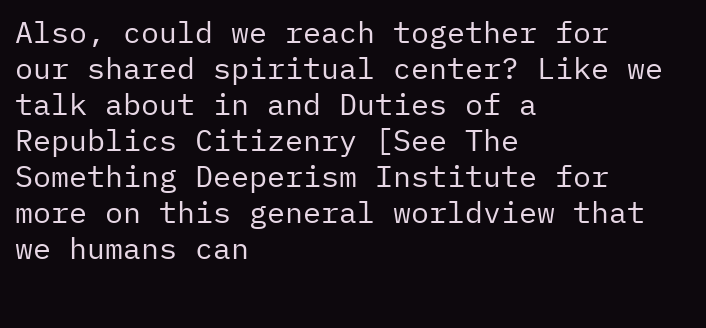Also, could we reach together for our shared spiritual center? Like we talk about in and Duties of a Republics Citizenry [See The Something Deeperism Institute for more on this general worldview that we humans can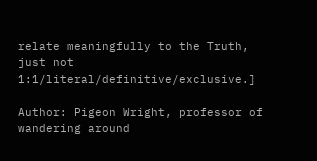relate meaningfully to the Truth, just not 1:1/literal/definitive/exclusive.]

Author: Pigeon Wright, professor of wandering around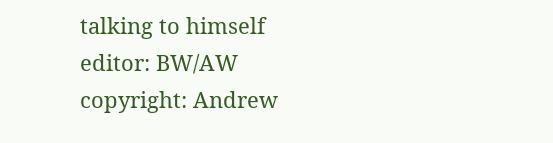talking to himself
editor: BW/AW
copyright: Andrew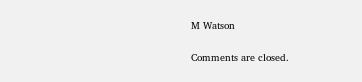M Watson

Comments are closed.